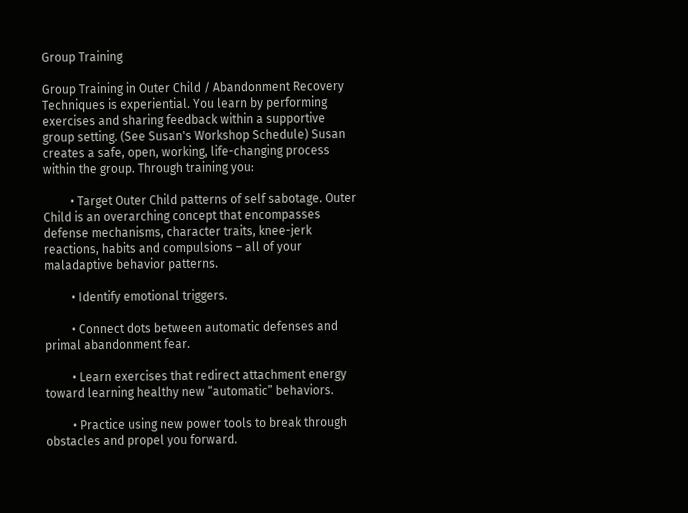Group Training

Group Training in Outer Child / Abandonment Recovery Techniques is experiential. You learn by performing exercises and sharing feedback within a supportive group setting. (See Susan's Workshop Schedule) Susan creates a safe, open, working, life-changing process within the group. Through training you:

         • Target Outer Child patterns of self sabotage. Outer Child is an overarching concept that encompasses defense mechanisms, character traits, knee-jerk reactions, habits and compulsions – all of your maladaptive behavior patterns.

         • Identify emotional triggers.

         • Connect dots between automatic defenses and primal abandonment fear.

         • Learn exercises that redirect attachment energy toward learning healthy new “automatic” behaviors.

         • Practice using new power tools to break through obstacles and propel you forward.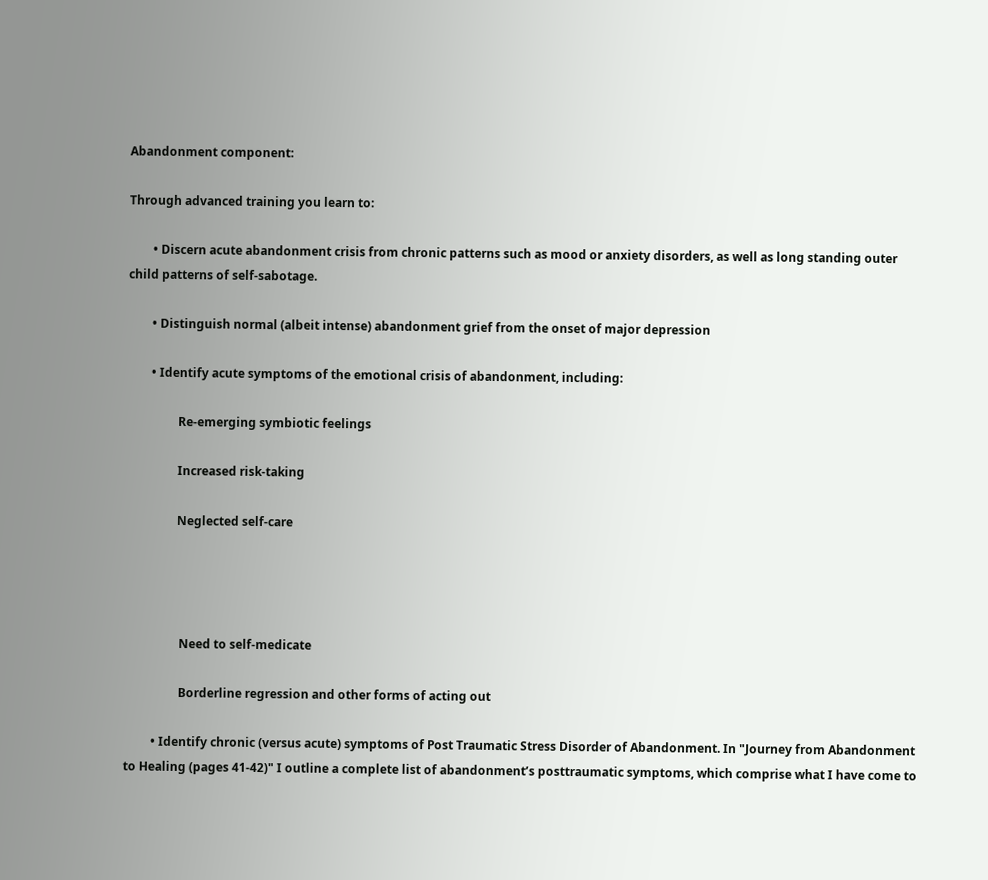Abandonment component:

Through advanced training you learn to:

        • Discern acute abandonment crisis from chronic patterns such as mood or anxiety disorders, as well as long standing outer child patterns of self-sabotage.

        • Distinguish normal (albeit intense) abandonment grief from the onset of major depression

        • Identify acute symptoms of the emotional crisis of abandonment, including:

                 Re-emerging symbiotic feelings

                 Increased risk-taking

                 Neglected self-care




                  Need to self-medicate

                  Borderline regression and other forms of acting out

         • Identify chronic (versus acute) symptoms of Post Traumatic Stress Disorder of Abandonment. In "Journey from Abandonment to Healing (pages 41-42)" I outline a complete list of abandonment’s posttraumatic symptoms, which comprise what I have come to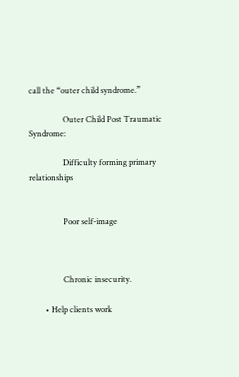call the “outer child syndrome.”

                 Outer Child Post Traumatic Syndrome:

                 Difficulty forming primary relationships


                 Poor self-image



                 Chronic insecurity.

        • Help clients work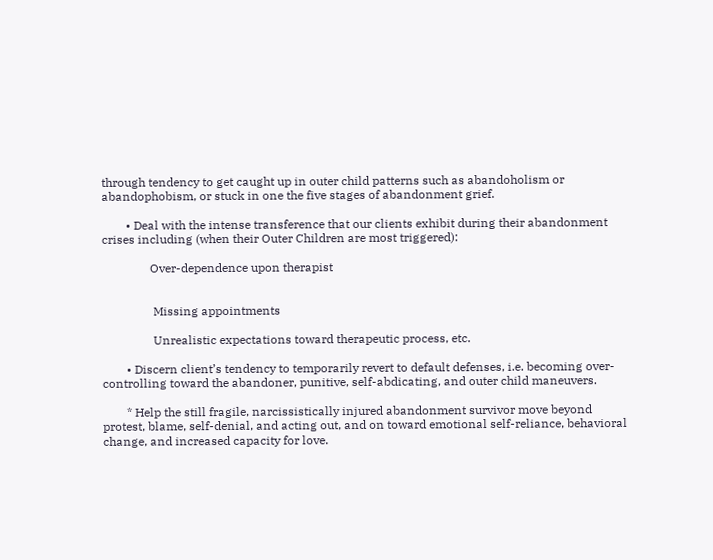through tendency to get caught up in outer child patterns such as abandoholism or abandophobism, or stuck in one the five stages of abandonment grief.

        • Deal with the intense transference that our clients exhibit during their abandonment crises including (when their Outer Children are most triggered):

                Over-dependence upon therapist


                 Missing appointments

                 Unrealistic expectations toward therapeutic process, etc.

        • Discern client’s tendency to temporarily revert to default defenses, i.e. becoming over-controlling toward the abandoner, punitive, self-abdicating, and outer child maneuvers.

        * Help the still fragile, narcissistically injured abandonment survivor move beyond protest, blame, self-denial, and acting out, and on toward emotional self-reliance, behavioral change, and increased capacity for love.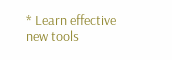* Learn effective new tools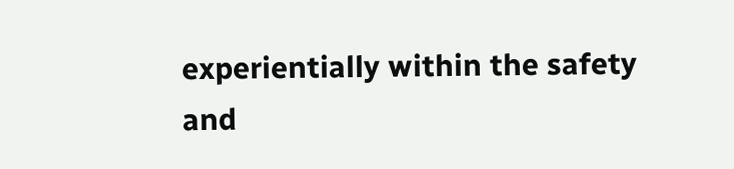experientially within the safety and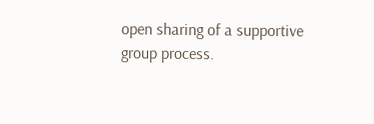open sharing of a supportive group process.